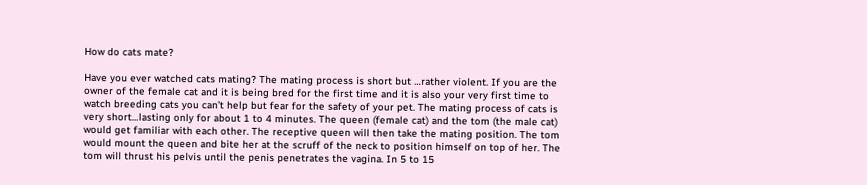How do cats mate?

Have you ever watched cats mating? The mating process is short but …rather violent. If you are the owner of the female cat and it is being bred for the first time and it is also your very first time to watch breeding cats you can’t help but fear for the safety of your pet. The mating process of cats is very short…lasting only for about 1 to 4 minutes. The queen (female cat) and the tom (the male cat) would get familiar with each other. The receptive queen will then take the mating position. The tom would mount the queen and bite her at the scruff of the neck to position himself on top of her. The tom will thrust his pelvis until the penis penetrates the vagina. In 5 to 15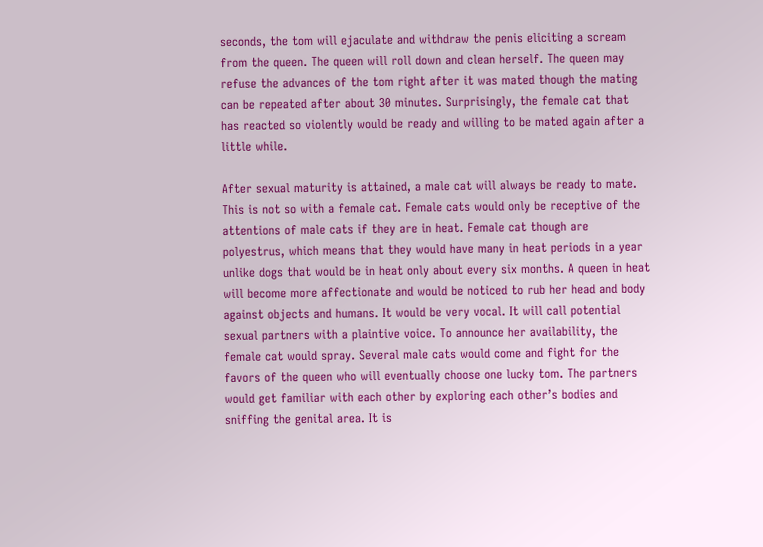seconds, the tom will ejaculate and withdraw the penis eliciting a scream from the queen. The queen will roll down and clean herself. The queen may refuse the advances of the tom right after it was mated though the mating can be repeated after about 30 minutes. Surprisingly, the female cat that has reacted so violently would be ready and willing to be mated again after a little while.

After sexual maturity is attained, a male cat will always be ready to mate. This is not so with a female cat. Female cats would only be receptive of the attentions of male cats if they are in heat. Female cat though are polyestrus, which means that they would have many in heat periods in a year unlike dogs that would be in heat only about every six months. A queen in heat will become more affectionate and would be noticed to rub her head and body against objects and humans. It would be very vocal. It will call potential sexual partners with a plaintive voice. To announce her availability, the female cat would spray. Several male cats would come and fight for the favors of the queen who will eventually choose one lucky tom. The partners would get familiar with each other by exploring each other’s bodies and sniffing the genital area. It is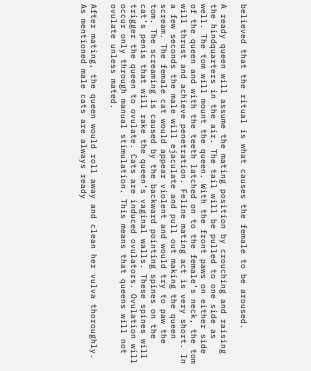believed that the ritual is what causes the female to be aroused.

A ready queen will assume the mating position by crouching and raising the hindquarters in the air. The tail will be pulled to one side as well. The tom will mount the queen. With the front paws on either side of the queen and with the teeth latched on to the female’s neck, the tom will thrust and achieve penetration. Feline mating act is very short. In a few seconds the male will ejaculate and pull out making the queen scream. The female cat would appear violent and would try to paw the tom. The screaming is caused by the backward pointing spines on the cat’s penis that will rake the queen’s vaginal walls. These spines will trigger the queen to ovulate. Cats are induced ovulators. Ovulation will occur only through manual stimulation. This means that queens will not ovulate unless mated.

After mating, the queen would roll away and clean her vulva thoroughly. As mentioned male cats are always ready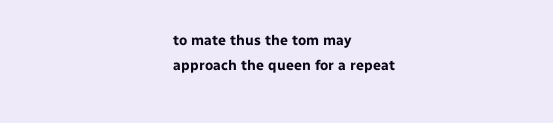to mate thus the tom may approach the queen for a repeat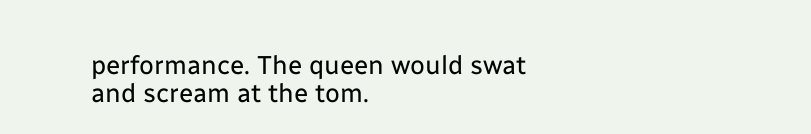performance. The queen would swat and scream at the tom.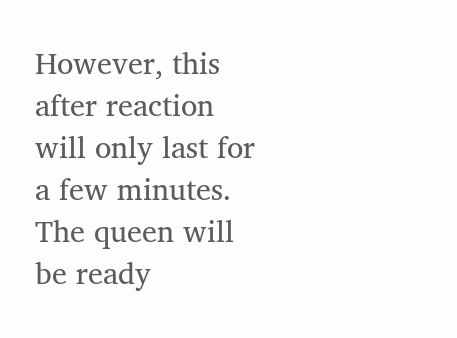However, this after reaction will only last for a few minutes. The queen will be ready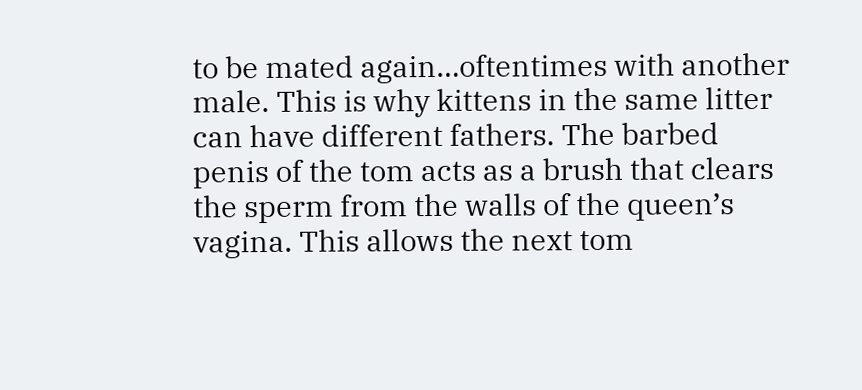to be mated again…oftentimes with another male. This is why kittens in the same litter can have different fathers. The barbed penis of the tom acts as a brush that clears the sperm from the walls of the queen’s vagina. This allows the next tom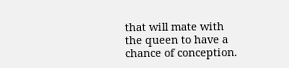that will mate with the queen to have a chance of conception.